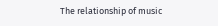The relationship of music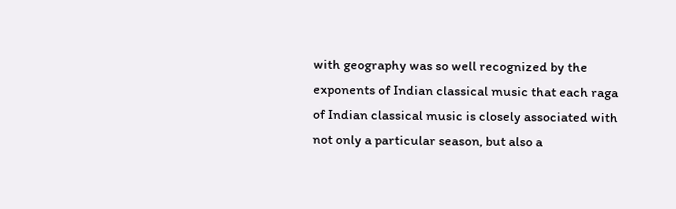with geography was so well recognized by the exponents of Indian classical music that each raga of Indian classical music is closely associated with not only a particular season, but also a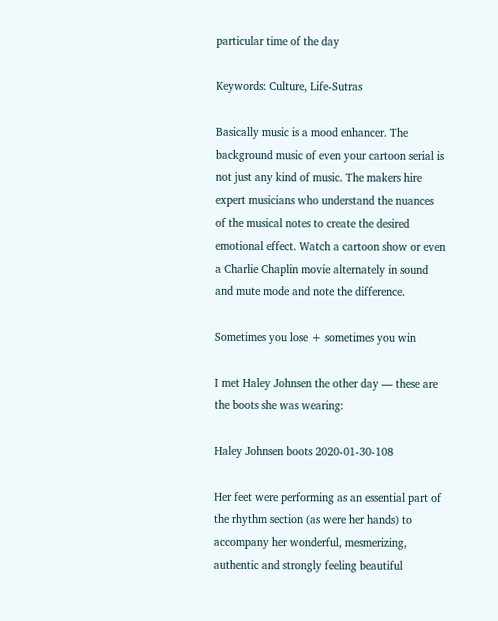particular time of the day

Keywords: Culture, Life-Sutras

Basically music is a mood enhancer. The background music of even your cartoon serial is not just any kind of music. The makers hire expert musicians who understand the nuances of the musical notes to create the desired emotional effect. Watch a cartoon show or even a Charlie Chaplin movie alternately in sound and mute mode and note the difference.

Sometimes you lose + sometimes you win

I met Haley Johnsen the other day — these are the boots she was wearing:

Haley Johnsen boots 2020-01-30-108

Her feet were performing as an essential part of the rhythm section (as were her hands) to accompany her wonderful, mesmerizing, authentic and strongly feeling beautiful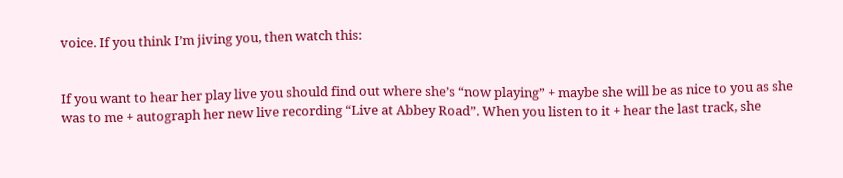voice. If you think I’m jiving you, then watch this:


If you want to hear her play live you should find out where she’s “now playing” + maybe she will be as nice to you as she was to me + autograph her new live recording “Live at Abbey Road”. When you listen to it + hear the last track, she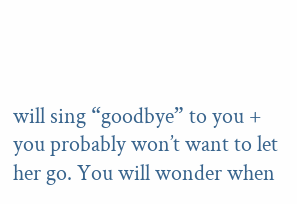will sing “goodbye” to you + you probably won’t want to let her go. You will wonder when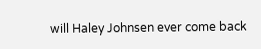will Haley Johnsen ever come back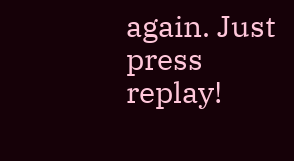again. Just press replay!